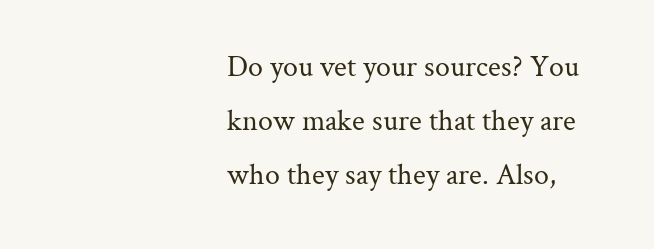Do you vet your sources? You know make sure that they are who they say they are. Also,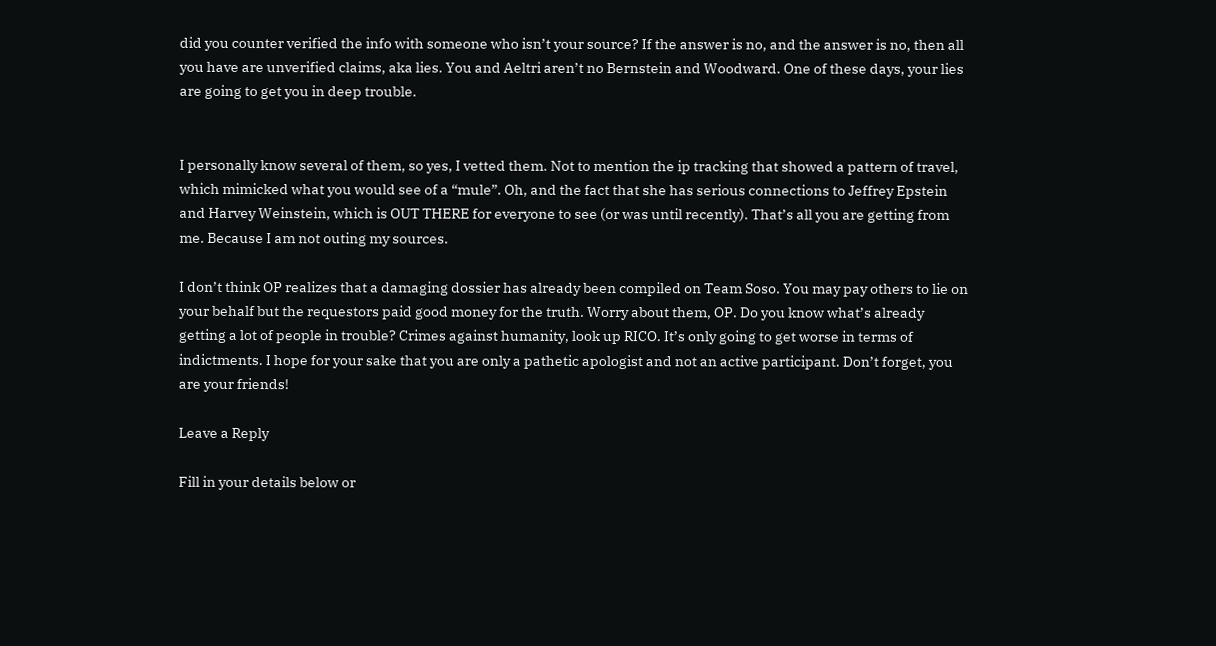did you counter verified the info with someone who isn’t your source? If the answer is no, and the answer is no, then all you have are unverified claims, aka lies. You and Aeltri aren’t no Bernstein and Woodward. One of these days, your lies are going to get you in deep trouble.


I personally know several of them, so yes, I vetted them. Not to mention the ip tracking that showed a pattern of travel, which mimicked what you would see of a “mule”. Oh, and the fact that she has serious connections to Jeffrey Epstein and Harvey Weinstein, which is OUT THERE for everyone to see (or was until recently). That’s all you are getting from me. Because I am not outing my sources.

I don’t think OP realizes that a damaging dossier has already been compiled on Team Soso. You may pay others to lie on your behalf but the requestors paid good money for the truth. Worry about them, OP. Do you know what’s already getting a lot of people in trouble? Crimes against humanity, look up RICO. It’s only going to get worse in terms of indictments. I hope for your sake that you are only a pathetic apologist and not an active participant. Don’t forget, you are your friends!

Leave a Reply

Fill in your details below or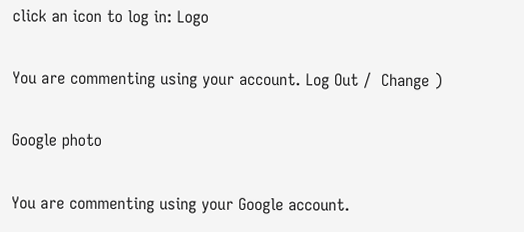click an icon to log in: Logo

You are commenting using your account. Log Out /  Change )

Google photo

You are commenting using your Google account.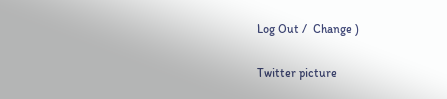Log Out /  Change )

Twitter picture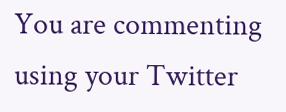You are commenting using your Twitter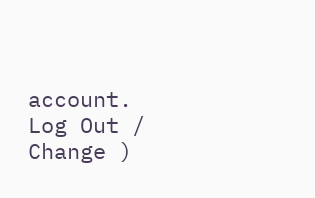account. Log Out /  Change )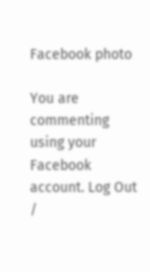Facebook photo

You are commenting using your Facebook account. Log Out /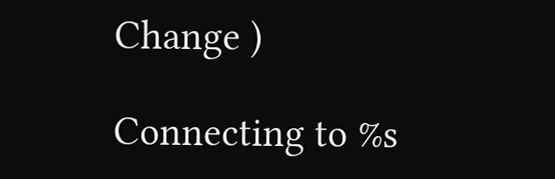Change )

Connecting to %s